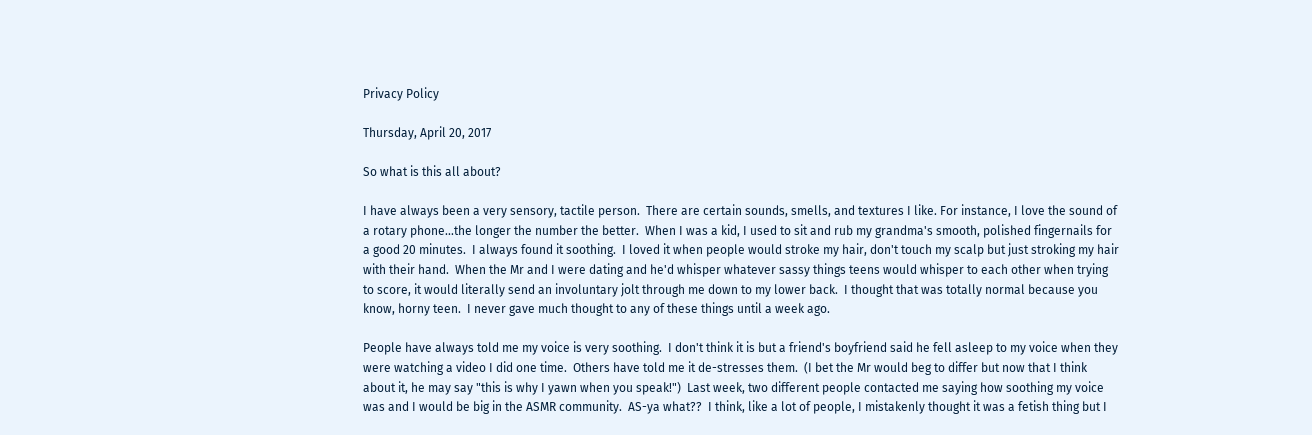Privacy Policy

Thursday, April 20, 2017

So what is this all about?

I have always been a very sensory, tactile person.  There are certain sounds, smells, and textures I like. For instance, I love the sound of a rotary phone...the longer the number the better.  When I was a kid, I used to sit and rub my grandma's smooth, polished fingernails for a good 20 minutes.  I always found it soothing.  I loved it when people would stroke my hair, don't touch my scalp but just stroking my hair with their hand.  When the Mr and I were dating and he'd whisper whatever sassy things teens would whisper to each other when trying to score, it would literally send an involuntary jolt through me down to my lower back.  I thought that was totally normal because you know, horny teen.  I never gave much thought to any of these things until a week ago.

People have always told me my voice is very soothing.  I don't think it is but a friend's boyfriend said he fell asleep to my voice when they were watching a video I did one time.  Others have told me it de-stresses them.  (I bet the Mr would beg to differ but now that I think about it, he may say "this is why I yawn when you speak!")  Last week, two different people contacted me saying how soothing my voice was and I would be big in the ASMR community.  AS-ya what??  I think, like a lot of people, I mistakenly thought it was a fetish thing but I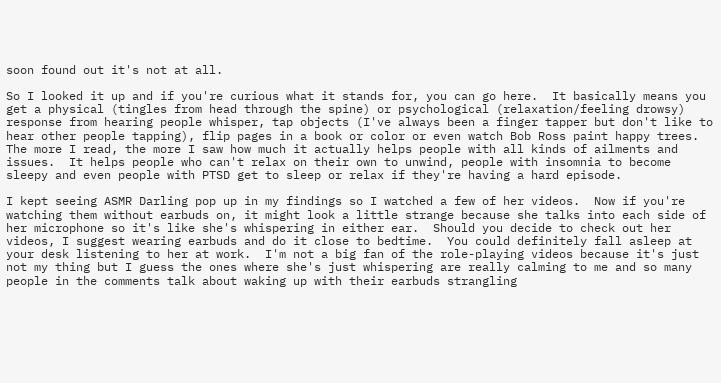soon found out it's not at all.

So I looked it up and if you're curious what it stands for, you can go here.  It basically means you get a physical (tingles from head through the spine) or psychological (relaxation/feeling drowsy) response from hearing people whisper, tap objects (I've always been a finger tapper but don't like to hear other people tapping), flip pages in a book or color or even watch Bob Ross paint happy trees. The more I read, the more I saw how much it actually helps people with all kinds of ailments and issues.  It helps people who can't relax on their own to unwind, people with insomnia to become sleepy and even people with PTSD get to sleep or relax if they're having a hard episode.

I kept seeing ASMR Darling pop up in my findings so I watched a few of her videos.  Now if you're watching them without earbuds on, it might look a little strange because she talks into each side of her microphone so it's like she's whispering in either ear.  Should you decide to check out her videos, I suggest wearing earbuds and do it close to bedtime.  You could definitely fall asleep at your desk listening to her at work.  I'm not a big fan of the role-playing videos because it's just not my thing but I guess the ones where she's just whispering are really calming to me and so many people in the comments talk about waking up with their earbuds strangling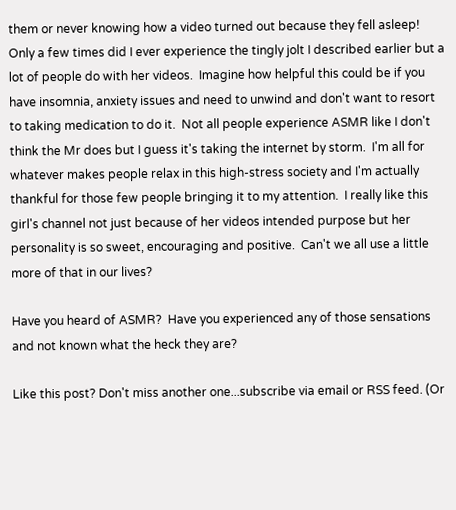them or never knowing how a video turned out because they fell asleep!  Only a few times did I ever experience the tingly jolt I described earlier but a lot of people do with her videos.  Imagine how helpful this could be if you have insomnia, anxiety issues and need to unwind and don't want to resort to taking medication to do it.  Not all people experience ASMR like I don't think the Mr does but I guess it's taking the internet by storm.  I'm all for whatever makes people relax in this high-stress society and I'm actually thankful for those few people bringing it to my attention.  I really like this girl's channel not just because of her videos intended purpose but her personality is so sweet, encouraging and positive.  Can't we all use a little more of that in our lives?

Have you heard of ASMR?  Have you experienced any of those sensations and not known what the heck they are?

Like this post? Don't miss another one...subscribe via email or RSS feed. (Or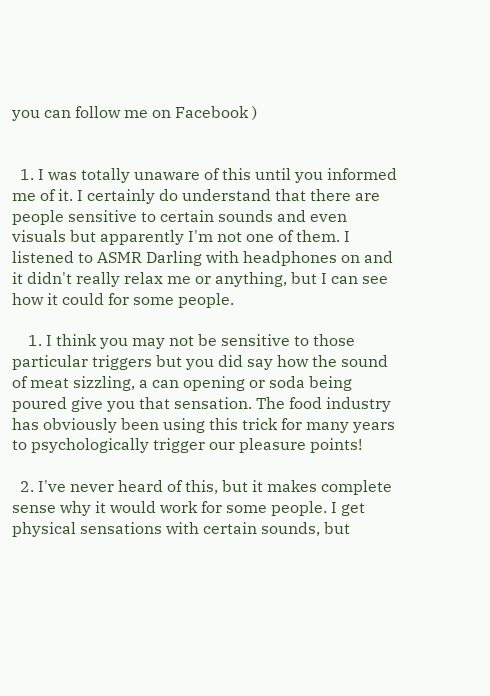you can follow me on Facebook )


  1. I was totally unaware of this until you informed me of it. I certainly do understand that there are people sensitive to certain sounds and even visuals but apparently I'm not one of them. I listened to ASMR Darling with headphones on and it didn't really relax me or anything, but I can see how it could for some people.

    1. I think you may not be sensitive to those particular triggers but you did say how the sound of meat sizzling, a can opening or soda being poured give you that sensation. The food industry has obviously been using this trick for many years to psychologically trigger our pleasure points!

  2. I've never heard of this, but it makes complete sense why it would work for some people. I get physical sensations with certain sounds, but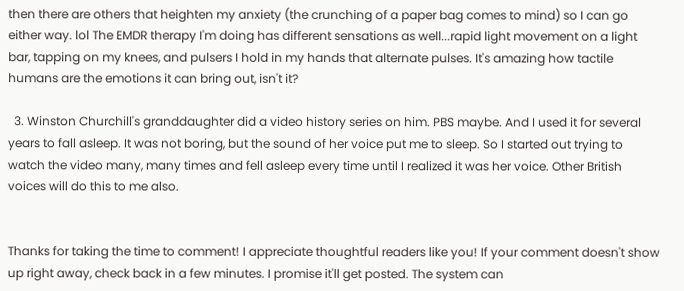then there are others that heighten my anxiety (the crunching of a paper bag comes to mind) so I can go either way. lol The EMDR therapy I'm doing has different sensations as well...rapid light movement on a light bar, tapping on my knees, and pulsers I hold in my hands that alternate pulses. It's amazing how tactile humans are the emotions it can bring out, isn't it?

  3. Winston Churchill's granddaughter did a video history series on him. PBS maybe. And I used it for several years to fall asleep. It was not boring, but the sound of her voice put me to sleep. So I started out trying to watch the video many, many times and fell asleep every time until I realized it was her voice. Other British voices will do this to me also.


Thanks for taking the time to comment! I appreciate thoughtful readers like you! If your comment doesn't show up right away, check back in a few minutes. I promise it'll get posted. The system can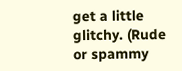get a little glitchy. (Rude or spammy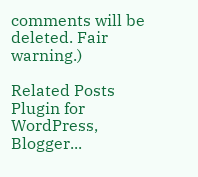comments will be deleted. Fair warning.)

Related Posts Plugin for WordPress, Blogger...